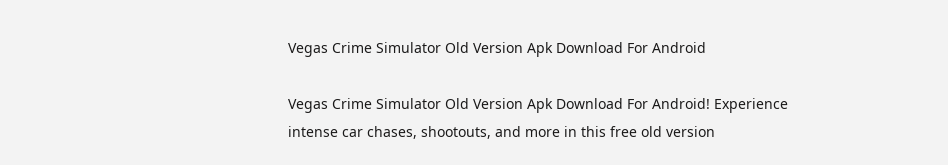Vegas Crime Simulator Old Version Apk Download For Android

Vegas Crime Simulator Old Version Apk Download For Android! Experience intense car chases, shootouts, and more in this free old version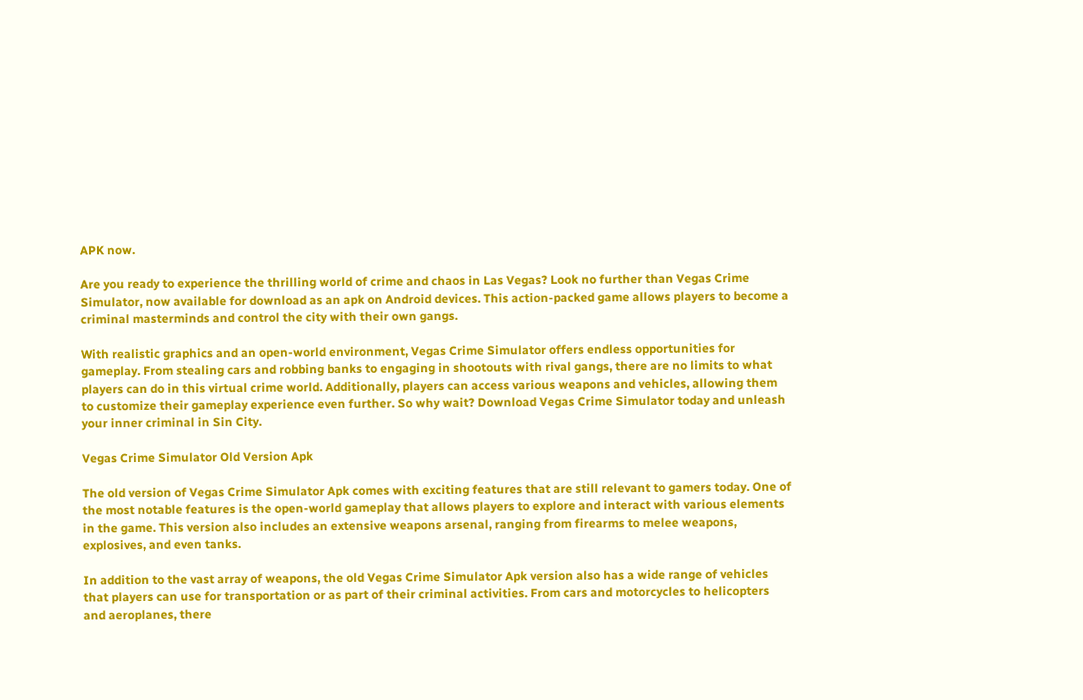APK now.

Are you ready to experience the thrilling world of crime and chaos in Las Vegas? Look no further than Vegas Crime Simulator, now available for download as an apk on Android devices. This action-packed game allows players to become a criminal masterminds and control the city with their own gangs.

With realistic graphics and an open-world environment, Vegas Crime Simulator offers endless opportunities for gameplay. From stealing cars and robbing banks to engaging in shootouts with rival gangs, there are no limits to what players can do in this virtual crime world. Additionally, players can access various weapons and vehicles, allowing them to customize their gameplay experience even further. So why wait? Download Vegas Crime Simulator today and unleash your inner criminal in Sin City.

Vegas Crime Simulator Old Version Apk

The old version of Vegas Crime Simulator Apk comes with exciting features that are still relevant to gamers today. One of the most notable features is the open-world gameplay that allows players to explore and interact with various elements in the game. This version also includes an extensive weapons arsenal, ranging from firearms to melee weapons, explosives, and even tanks.

In addition to the vast array of weapons, the old Vegas Crime Simulator Apk version also has a wide range of vehicles that players can use for transportation or as part of their criminal activities. From cars and motorcycles to helicopters and aeroplanes, there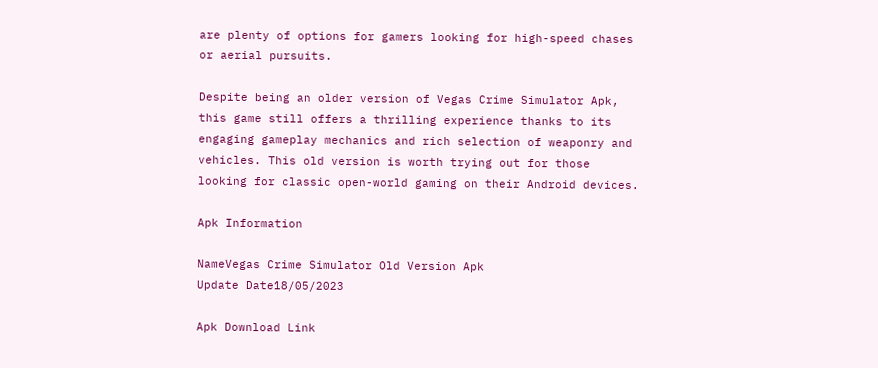are plenty of options for gamers looking for high-speed chases or aerial pursuits.

Despite being an older version of Vegas Crime Simulator Apk, this game still offers a thrilling experience thanks to its engaging gameplay mechanics and rich selection of weaponry and vehicles. This old version is worth trying out for those looking for classic open-world gaming on their Android devices.

Apk Information

NameVegas Crime Simulator Old Version Apk
Update Date18/05/2023

Apk Download Link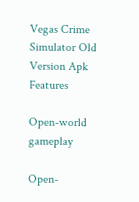Vegas Crime Simulator Old Version Apk Features

Open-world gameplay

Open-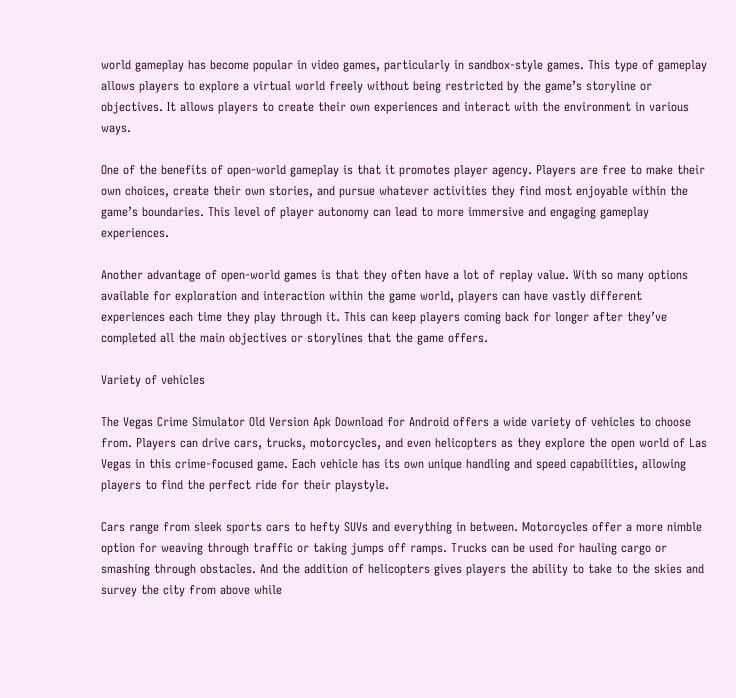world gameplay has become popular in video games, particularly in sandbox-style games. This type of gameplay allows players to explore a virtual world freely without being restricted by the game’s storyline or objectives. It allows players to create their own experiences and interact with the environment in various ways.

One of the benefits of open-world gameplay is that it promotes player agency. Players are free to make their own choices, create their own stories, and pursue whatever activities they find most enjoyable within the game’s boundaries. This level of player autonomy can lead to more immersive and engaging gameplay experiences.

Another advantage of open-world games is that they often have a lot of replay value. With so many options available for exploration and interaction within the game world, players can have vastly different experiences each time they play through it. This can keep players coming back for longer after they’ve completed all the main objectives or storylines that the game offers.

Variety of vehicles

The Vegas Crime Simulator Old Version Apk Download for Android offers a wide variety of vehicles to choose from. Players can drive cars, trucks, motorcycles, and even helicopters as they explore the open world of Las Vegas in this crime-focused game. Each vehicle has its own unique handling and speed capabilities, allowing players to find the perfect ride for their playstyle.

Cars range from sleek sports cars to hefty SUVs and everything in between. Motorcycles offer a more nimble option for weaving through traffic or taking jumps off ramps. Trucks can be used for hauling cargo or smashing through obstacles. And the addition of helicopters gives players the ability to take to the skies and survey the city from above while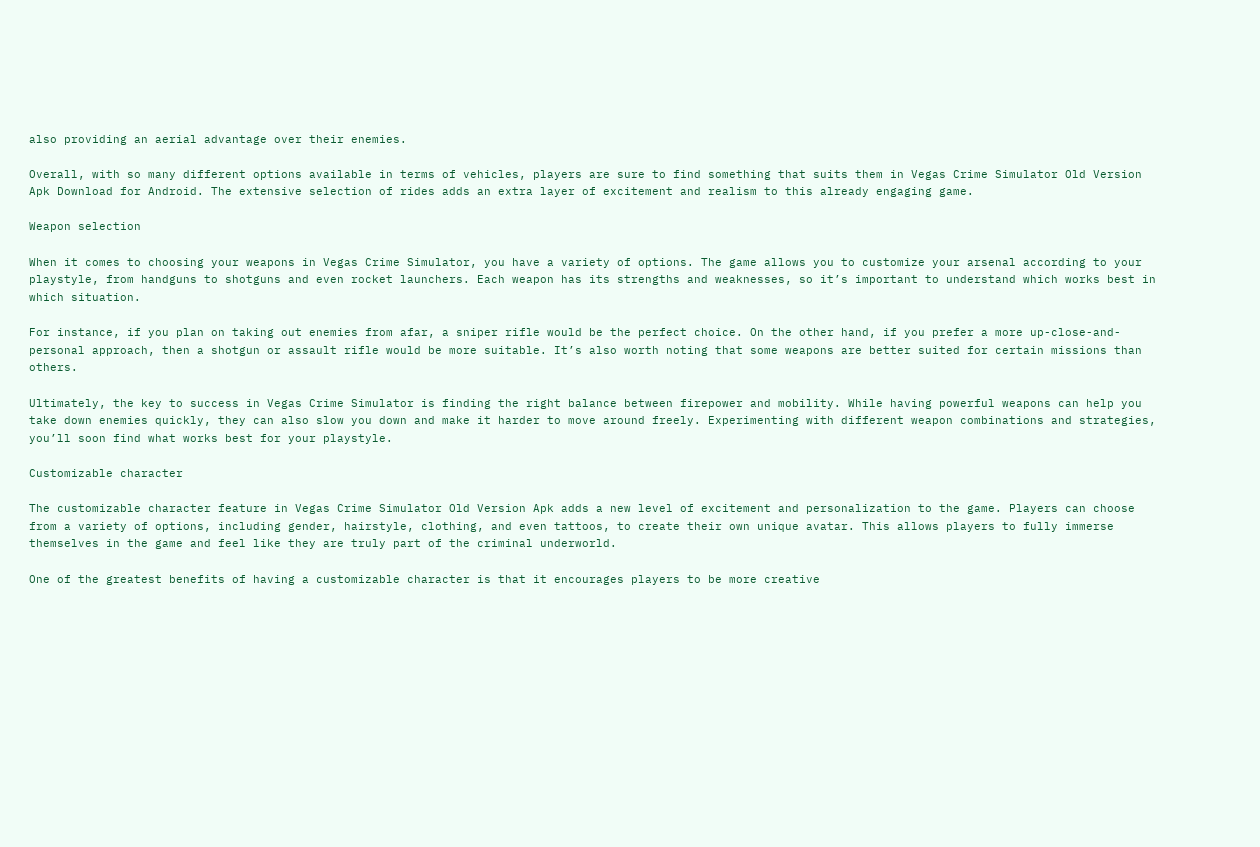also providing an aerial advantage over their enemies.

Overall, with so many different options available in terms of vehicles, players are sure to find something that suits them in Vegas Crime Simulator Old Version Apk Download for Android. The extensive selection of rides adds an extra layer of excitement and realism to this already engaging game.

Weapon selection

When it comes to choosing your weapons in Vegas Crime Simulator, you have a variety of options. The game allows you to customize your arsenal according to your playstyle, from handguns to shotguns and even rocket launchers. Each weapon has its strengths and weaknesses, so it’s important to understand which works best in which situation.

For instance, if you plan on taking out enemies from afar, a sniper rifle would be the perfect choice. On the other hand, if you prefer a more up-close-and-personal approach, then a shotgun or assault rifle would be more suitable. It’s also worth noting that some weapons are better suited for certain missions than others.

Ultimately, the key to success in Vegas Crime Simulator is finding the right balance between firepower and mobility. While having powerful weapons can help you take down enemies quickly, they can also slow you down and make it harder to move around freely. Experimenting with different weapon combinations and strategies, you’ll soon find what works best for your playstyle.

Customizable character

The customizable character feature in Vegas Crime Simulator Old Version Apk adds a new level of excitement and personalization to the game. Players can choose from a variety of options, including gender, hairstyle, clothing, and even tattoos, to create their own unique avatar. This allows players to fully immerse themselves in the game and feel like they are truly part of the criminal underworld.

One of the greatest benefits of having a customizable character is that it encourages players to be more creative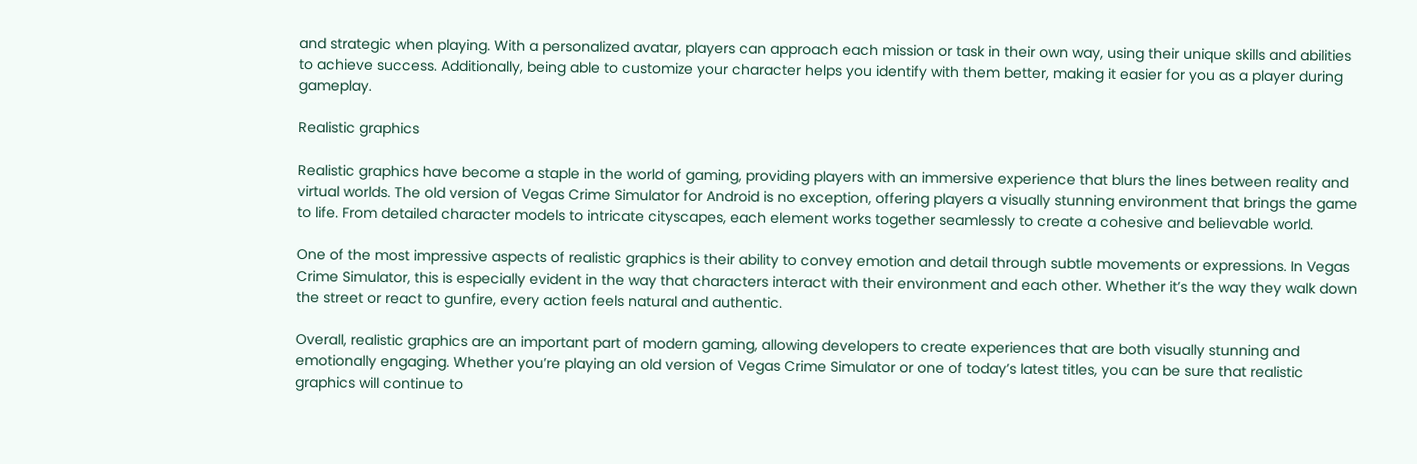and strategic when playing. With a personalized avatar, players can approach each mission or task in their own way, using their unique skills and abilities to achieve success. Additionally, being able to customize your character helps you identify with them better, making it easier for you as a player during gameplay.

Realistic graphics

Realistic graphics have become a staple in the world of gaming, providing players with an immersive experience that blurs the lines between reality and virtual worlds. The old version of Vegas Crime Simulator for Android is no exception, offering players a visually stunning environment that brings the game to life. From detailed character models to intricate cityscapes, each element works together seamlessly to create a cohesive and believable world.

One of the most impressive aspects of realistic graphics is their ability to convey emotion and detail through subtle movements or expressions. In Vegas Crime Simulator, this is especially evident in the way that characters interact with their environment and each other. Whether it’s the way they walk down the street or react to gunfire, every action feels natural and authentic.

Overall, realistic graphics are an important part of modern gaming, allowing developers to create experiences that are both visually stunning and emotionally engaging. Whether you’re playing an old version of Vegas Crime Simulator or one of today’s latest titles, you can be sure that realistic graphics will continue to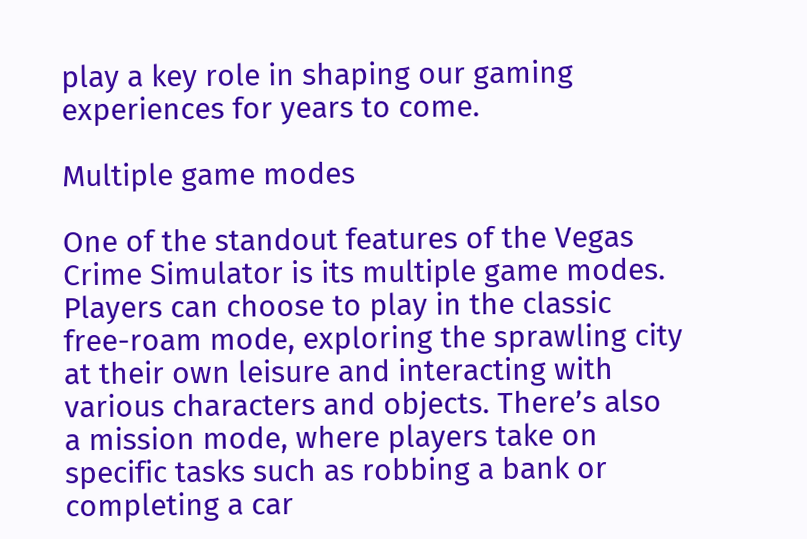play a key role in shaping our gaming experiences for years to come.

Multiple game modes

One of the standout features of the Vegas Crime Simulator is its multiple game modes. Players can choose to play in the classic free-roam mode, exploring the sprawling city at their own leisure and interacting with various characters and objects. There’s also a mission mode, where players take on specific tasks such as robbing a bank or completing a car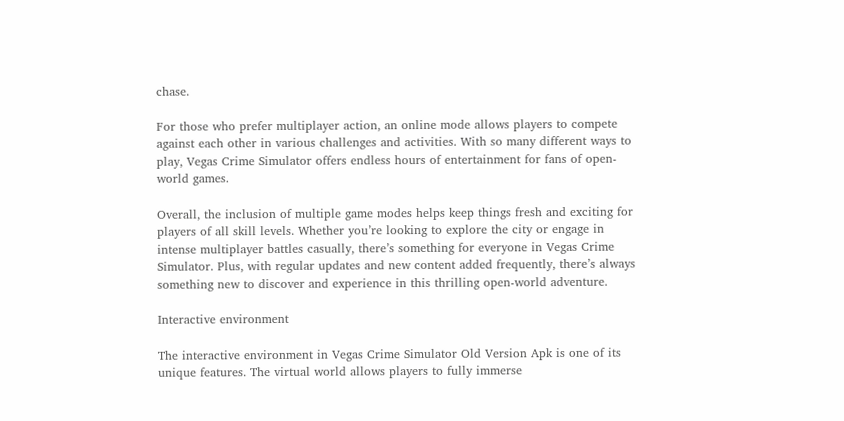chase.

For those who prefer multiplayer action, an online mode allows players to compete against each other in various challenges and activities. With so many different ways to play, Vegas Crime Simulator offers endless hours of entertainment for fans of open-world games.

Overall, the inclusion of multiple game modes helps keep things fresh and exciting for players of all skill levels. Whether you’re looking to explore the city or engage in intense multiplayer battles casually, there’s something for everyone in Vegas Crime Simulator. Plus, with regular updates and new content added frequently, there’s always something new to discover and experience in this thrilling open-world adventure.

Interactive environment

The interactive environment in Vegas Crime Simulator Old Version Apk is one of its unique features. The virtual world allows players to fully immerse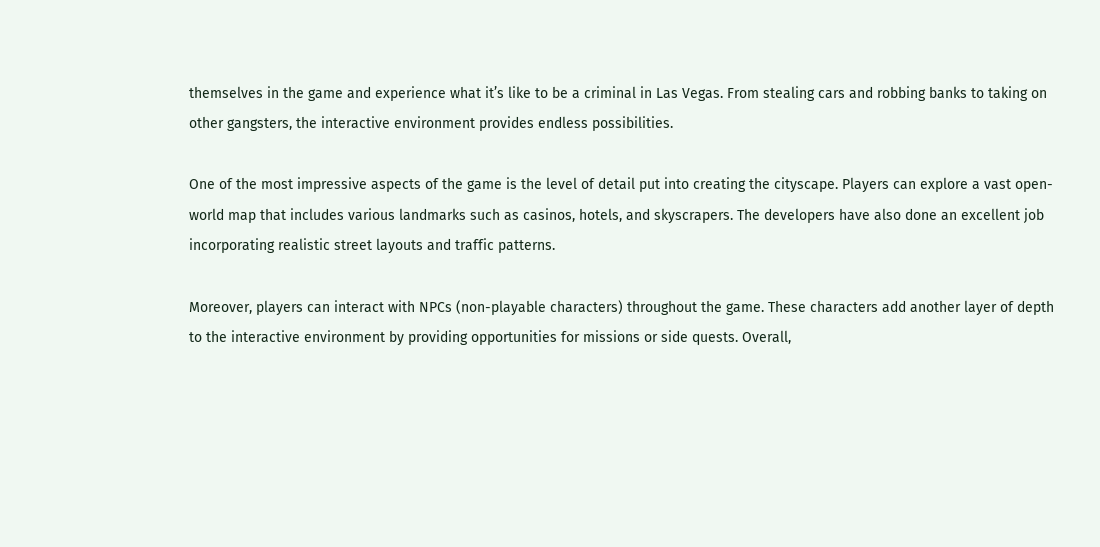themselves in the game and experience what it’s like to be a criminal in Las Vegas. From stealing cars and robbing banks to taking on other gangsters, the interactive environment provides endless possibilities.

One of the most impressive aspects of the game is the level of detail put into creating the cityscape. Players can explore a vast open-world map that includes various landmarks such as casinos, hotels, and skyscrapers. The developers have also done an excellent job incorporating realistic street layouts and traffic patterns.

Moreover, players can interact with NPCs (non-playable characters) throughout the game. These characters add another layer of depth to the interactive environment by providing opportunities for missions or side quests. Overall,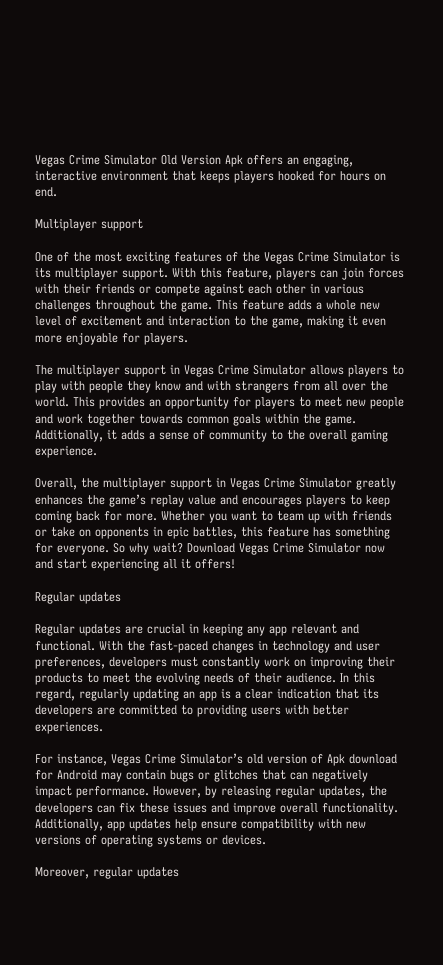Vegas Crime Simulator Old Version Apk offers an engaging, interactive environment that keeps players hooked for hours on end.

Multiplayer support

One of the most exciting features of the Vegas Crime Simulator is its multiplayer support. With this feature, players can join forces with their friends or compete against each other in various challenges throughout the game. This feature adds a whole new level of excitement and interaction to the game, making it even more enjoyable for players.

The multiplayer support in Vegas Crime Simulator allows players to play with people they know and with strangers from all over the world. This provides an opportunity for players to meet new people and work together towards common goals within the game. Additionally, it adds a sense of community to the overall gaming experience.

Overall, the multiplayer support in Vegas Crime Simulator greatly enhances the game’s replay value and encourages players to keep coming back for more. Whether you want to team up with friends or take on opponents in epic battles, this feature has something for everyone. So why wait? Download Vegas Crime Simulator now and start experiencing all it offers!

Regular updates

Regular updates are crucial in keeping any app relevant and functional. With the fast-paced changes in technology and user preferences, developers must constantly work on improving their products to meet the evolving needs of their audience. In this regard, regularly updating an app is a clear indication that its developers are committed to providing users with better experiences.

For instance, Vegas Crime Simulator’s old version of Apk download for Android may contain bugs or glitches that can negatively impact performance. However, by releasing regular updates, the developers can fix these issues and improve overall functionality. Additionally, app updates help ensure compatibility with new versions of operating systems or devices.

Moreover, regular updates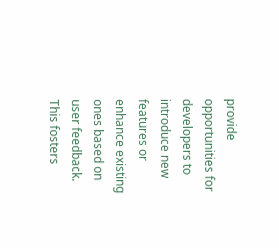provide opportunities for developers to introduce new features or enhance existing ones based on user feedback. This fosters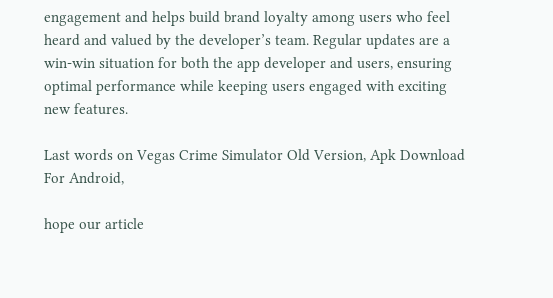engagement and helps build brand loyalty among users who feel heard and valued by the developer’s team. Regular updates are a win-win situation for both the app developer and users, ensuring optimal performance while keeping users engaged with exciting new features.

Last words on Vegas Crime Simulator Old Version, Apk Download For Android,

hope our article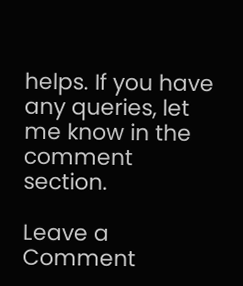helps. If you have any queries, let me know in the comment section.

Leave a Comment